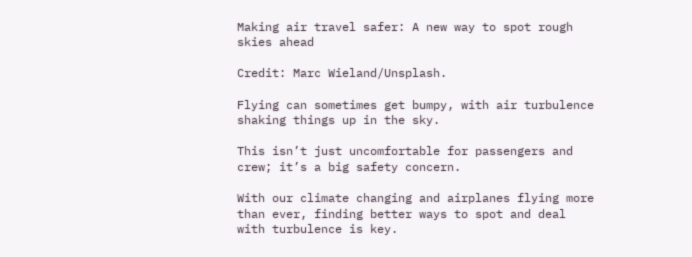Making air travel safer: A new way to spot rough skies ahead

Credit: Marc Wieland/Unsplash.

Flying can sometimes get bumpy, with air turbulence shaking things up in the sky.

This isn’t just uncomfortable for passengers and crew; it’s a big safety concern.

With our climate changing and airplanes flying more than ever, finding better ways to spot and deal with turbulence is key.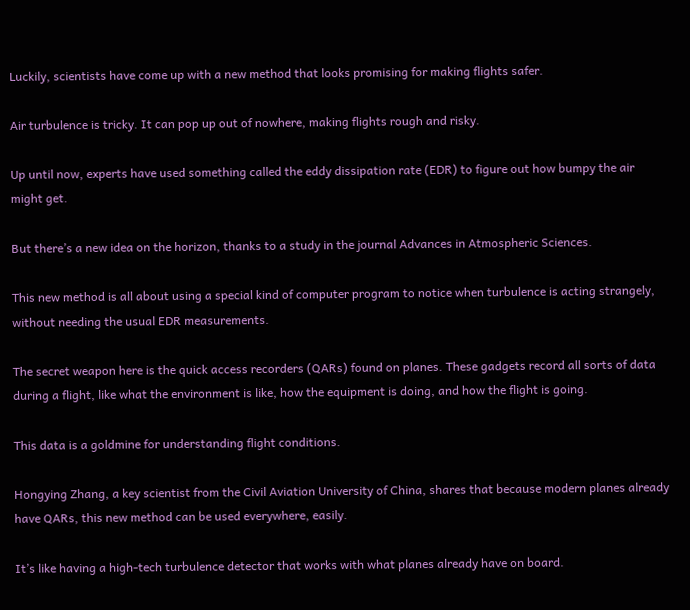Luckily, scientists have come up with a new method that looks promising for making flights safer.

Air turbulence is tricky. It can pop up out of nowhere, making flights rough and risky.

Up until now, experts have used something called the eddy dissipation rate (EDR) to figure out how bumpy the air might get.

But there’s a new idea on the horizon, thanks to a study in the journal Advances in Atmospheric Sciences.

This new method is all about using a special kind of computer program to notice when turbulence is acting strangely, without needing the usual EDR measurements.

The secret weapon here is the quick access recorders (QARs) found on planes. These gadgets record all sorts of data during a flight, like what the environment is like, how the equipment is doing, and how the flight is going.

This data is a goldmine for understanding flight conditions.

Hongying Zhang, a key scientist from the Civil Aviation University of China, shares that because modern planes already have QARs, this new method can be used everywhere, easily.

It’s like having a high-tech turbulence detector that works with what planes already have on board.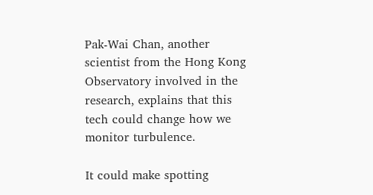Pak-Wai Chan, another scientist from the Hong Kong Observatory involved in the research, explains that this tech could change how we monitor turbulence.

It could make spotting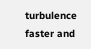turbulence faster and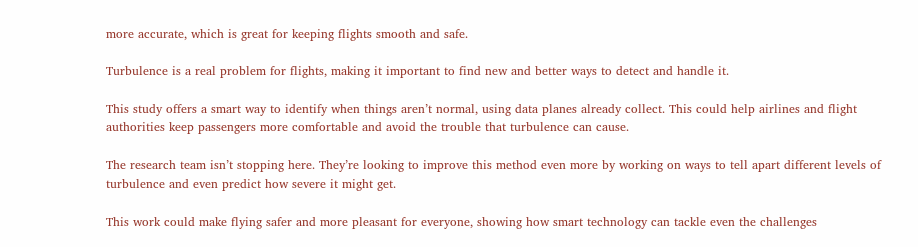more accurate, which is great for keeping flights smooth and safe.

Turbulence is a real problem for flights, making it important to find new and better ways to detect and handle it.

This study offers a smart way to identify when things aren’t normal, using data planes already collect. This could help airlines and flight authorities keep passengers more comfortable and avoid the trouble that turbulence can cause.

The research team isn’t stopping here. They’re looking to improve this method even more by working on ways to tell apart different levels of turbulence and even predict how severe it might get.

This work could make flying safer and more pleasant for everyone, showing how smart technology can tackle even the challenges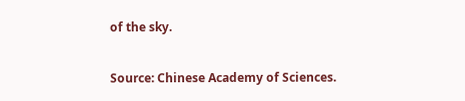of the sky.

Source: Chinese Academy of Sciences.